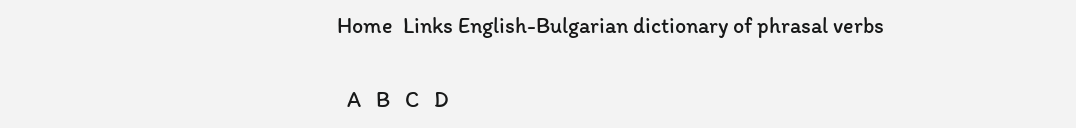Home  Links English-Bulgarian dictionary of phrasal verbs

  A   B   C   D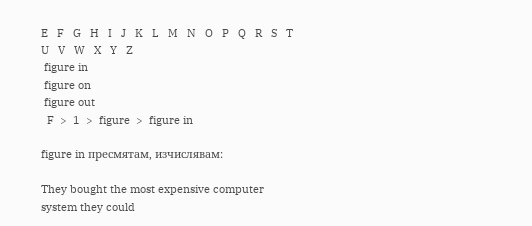E   F   G   H   I   J   K   L   M   N   O   P   Q   R   S   T   U   V   W   X   Y   Z
 figure in
 figure on
 figure out
  F  >  1  >  figure  >  figure in

figure in пресмятам, изчислявам:

They bought the most expensive computer system they could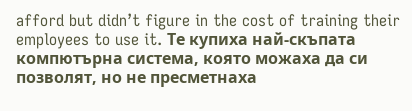afford but didn’t figure in the cost of training their employees to use it. Те купиха най-скъпата компютърна система, която можаха да си позволят, но не пресметнаха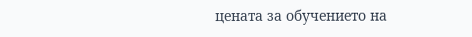цената за обучението на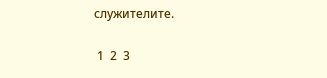служителите.

 1  2  3